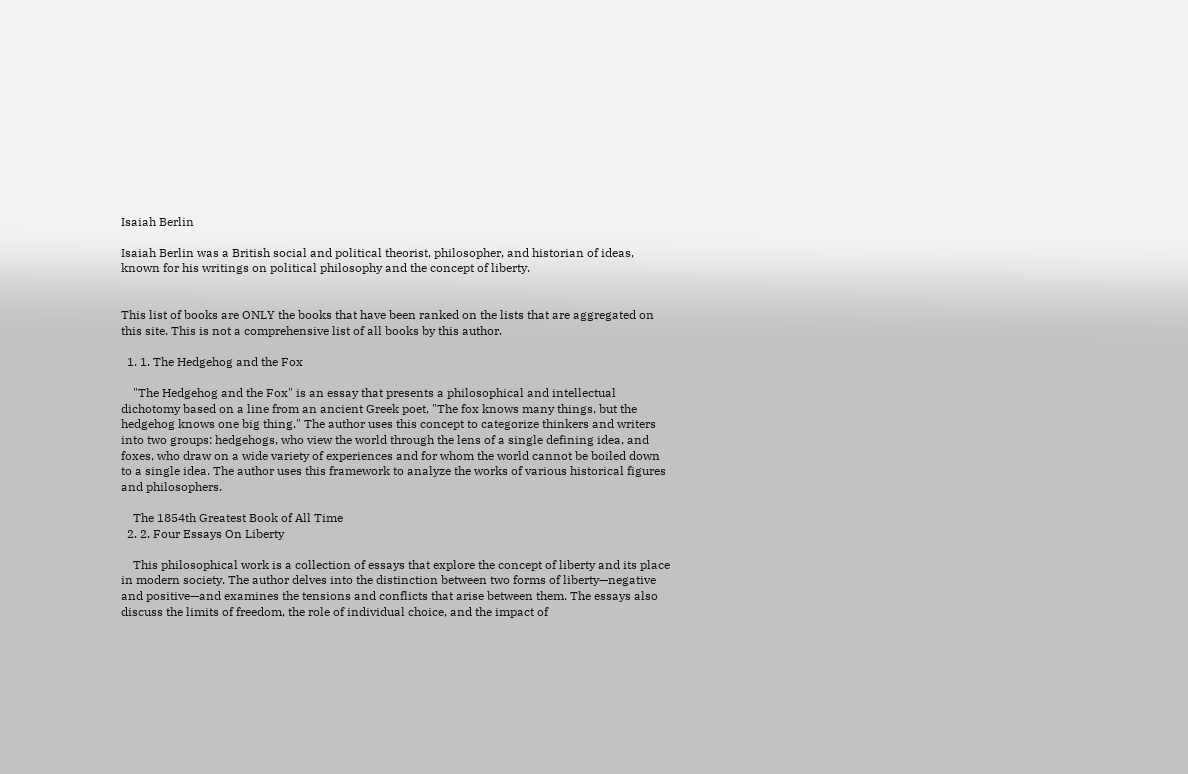Isaiah Berlin

Isaiah Berlin was a British social and political theorist, philosopher, and historian of ideas, known for his writings on political philosophy and the concept of liberty.


This list of books are ONLY the books that have been ranked on the lists that are aggregated on this site. This is not a comprehensive list of all books by this author.

  1. 1. The Hedgehog and the Fox

    "The Hedgehog and the Fox" is an essay that presents a philosophical and intellectual dichotomy based on a line from an ancient Greek poet, "The fox knows many things, but the hedgehog knows one big thing." The author uses this concept to categorize thinkers and writers into two groups: hedgehogs, who view the world through the lens of a single defining idea, and foxes, who draw on a wide variety of experiences and for whom the world cannot be boiled down to a single idea. The author uses this framework to analyze the works of various historical figures and philosophers.

    The 1854th Greatest Book of All Time
  2. 2. Four Essays On Liberty

    This philosophical work is a collection of essays that explore the concept of liberty and its place in modern society. The author delves into the distinction between two forms of liberty—negative and positive—and examines the tensions and conflicts that arise between them. The essays also discuss the limits of freedom, the role of individual choice, and the impact of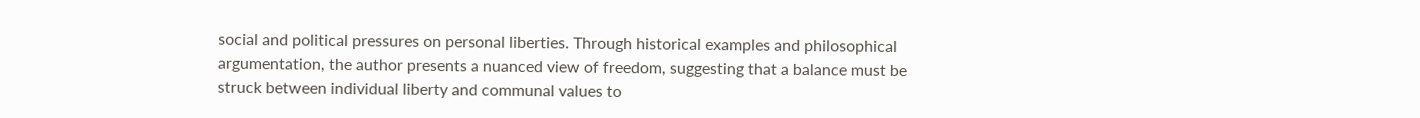social and political pressures on personal liberties. Through historical examples and philosophical argumentation, the author presents a nuanced view of freedom, suggesting that a balance must be struck between individual liberty and communal values to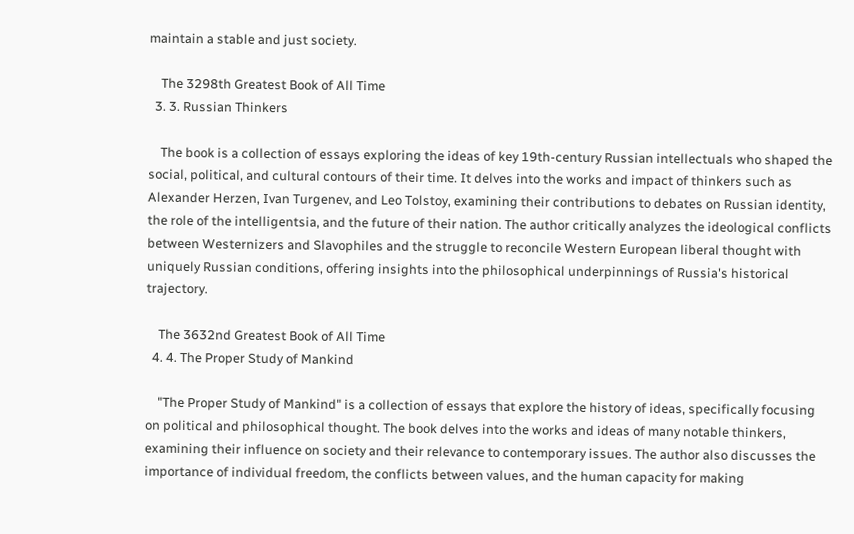maintain a stable and just society.

    The 3298th Greatest Book of All Time
  3. 3. Russian Thinkers

    The book is a collection of essays exploring the ideas of key 19th-century Russian intellectuals who shaped the social, political, and cultural contours of their time. It delves into the works and impact of thinkers such as Alexander Herzen, Ivan Turgenev, and Leo Tolstoy, examining their contributions to debates on Russian identity, the role of the intelligentsia, and the future of their nation. The author critically analyzes the ideological conflicts between Westernizers and Slavophiles and the struggle to reconcile Western European liberal thought with uniquely Russian conditions, offering insights into the philosophical underpinnings of Russia's historical trajectory.

    The 3632nd Greatest Book of All Time
  4. 4. The Proper Study of Mankind

    "The Proper Study of Mankind" is a collection of essays that explore the history of ideas, specifically focusing on political and philosophical thought. The book delves into the works and ideas of many notable thinkers, examining their influence on society and their relevance to contemporary issues. The author also discusses the importance of individual freedom, the conflicts between values, and the human capacity for making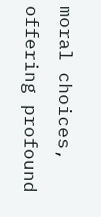moral choices, offering profound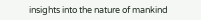insights into the nature of mankind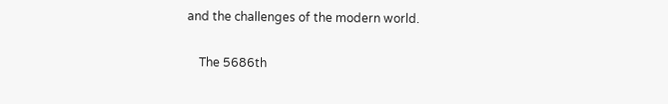and the challenges of the modern world.

    The 5686th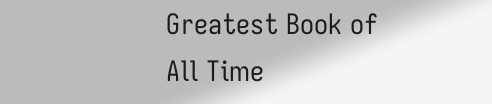Greatest Book of All Time